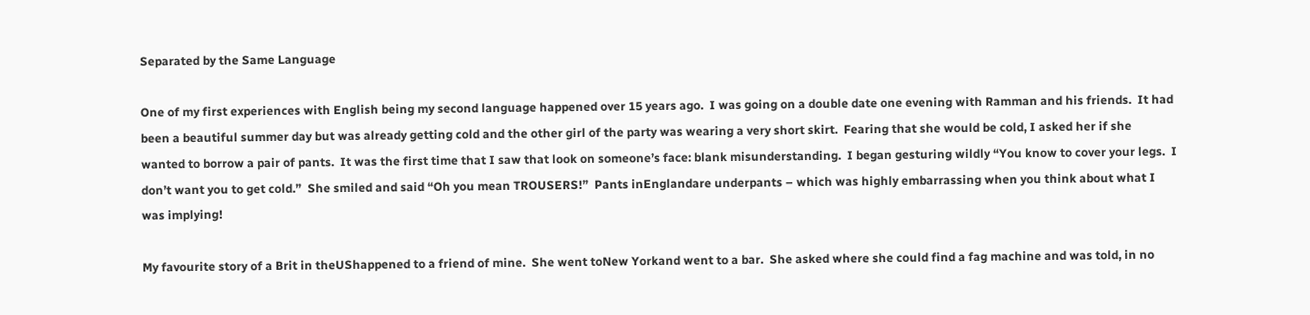Separated by the Same Language

One of my first experiences with English being my second language happened over 15 years ago.  I was going on a double date one evening with Ramman and his friends.  It had been a beautiful summer day but was already getting cold and the other girl of the party was wearing a very short skirt.  Fearing that she would be cold, I asked her if she wanted to borrow a pair of pants.  It was the first time that I saw that look on someone’s face: blank misunderstanding.  I began gesturing wildly “You know to cover your legs.  I don’t want you to get cold.”  She smiled and said “Oh you mean TROUSERS!”  Pants inEnglandare underpants – which was highly embarrassing when you think about what I was implying!

My favourite story of a Brit in theUShappened to a friend of mine.  She went toNew Yorkand went to a bar.  She asked where she could find a fag machine and was told, in no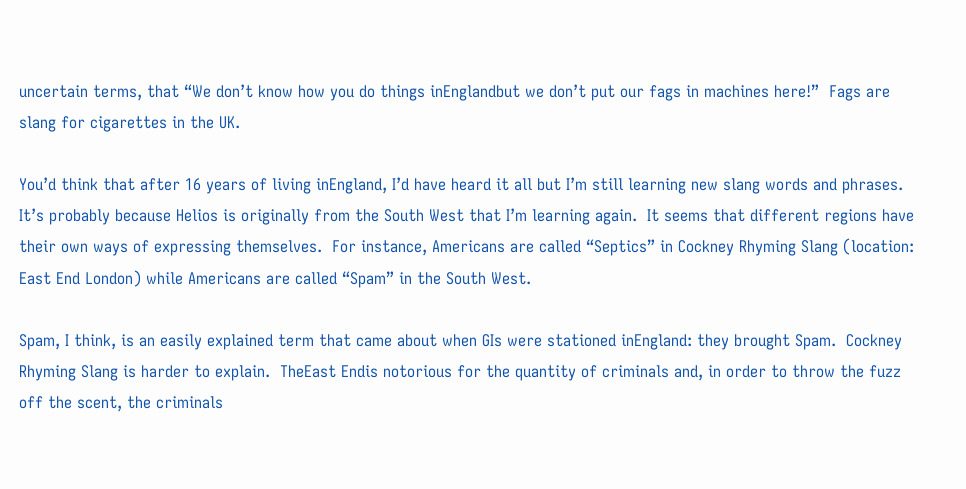uncertain terms, that “We don’t know how you do things inEnglandbut we don’t put our fags in machines here!”  Fags are slang for cigarettes in the UK.

You’d think that after 16 years of living inEngland, I’d have heard it all but I’m still learning new slang words and phrases.  It’s probably because Helios is originally from the South West that I’m learning again.  It seems that different regions have their own ways of expressing themselves.  For instance, Americans are called “Septics” in Cockney Rhyming Slang (location: East End London) while Americans are called “Spam” in the South West.

Spam, I think, is an easily explained term that came about when GIs were stationed inEngland: they brought Spam.  Cockney Rhyming Slang is harder to explain.  TheEast Endis notorious for the quantity of criminals and, in order to throw the fuzz off the scent, the criminals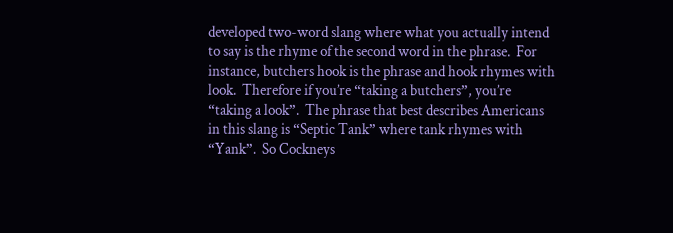developed two-word slang where what you actually intend to say is the rhyme of the second word in the phrase.  For instance, butchers hook is the phrase and hook rhymes with look.  Therefore if you’re “taking a butchers”, you’re “taking a look”.  The phrase that best describes Americans in this slang is “Septic Tank” where tank rhymes with “Yank”.  So Cockneys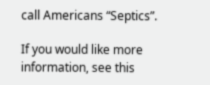call Americans “Septics”.

If you would like more information, see this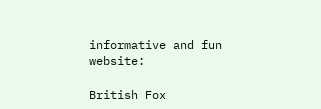informative and fun website:

British Fox